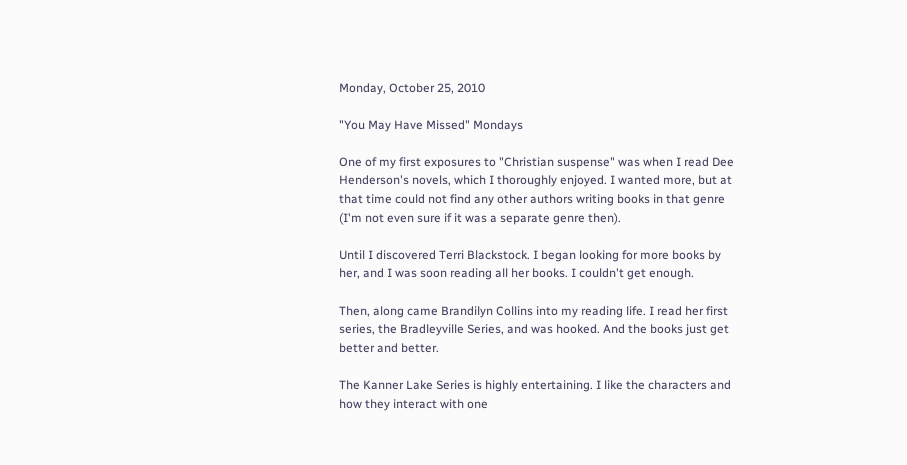Monday, October 25, 2010

"You May Have Missed" Mondays

One of my first exposures to "Christian suspense" was when I read Dee Henderson's novels, which I thoroughly enjoyed. I wanted more, but at that time could not find any other authors writing books in that genre (I'm not even sure if it was a separate genre then).

Until I discovered Terri Blackstock. I began looking for more books by her, and I was soon reading all her books. I couldn't get enough.

Then, along came Brandilyn Collins into my reading life. I read her first series, the Bradleyville Series, and was hooked. And the books just get better and better.

The Kanner Lake Series is highly entertaining. I like the characters and how they interact with one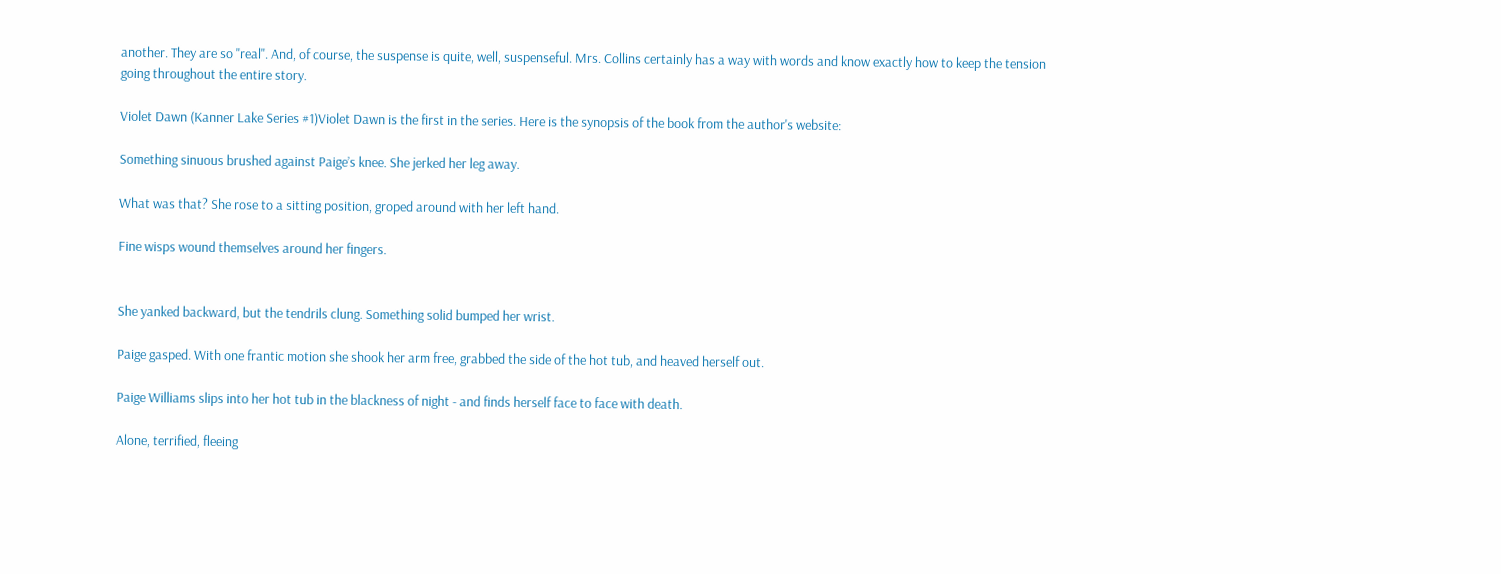another. They are so "real". And, of course, the suspense is quite, well, suspenseful. Mrs. Collins certainly has a way with words and know exactly how to keep the tension going throughout the entire story.

Violet Dawn (Kanner Lake Series #1)Violet Dawn is the first in the series. Here is the synopsis of the book from the author's website:

Something sinuous brushed against Paige’s knee. She jerked her leg away.

What was that? She rose to a sitting position, groped around with her left hand.

Fine wisps wound themselves around her fingers.


She yanked backward, but the tendrils clung. Something solid bumped her wrist.

Paige gasped. With one frantic motion she shook her arm free, grabbed the side of the hot tub, and heaved herself out.

Paige Williams slips into her hot tub in the blackness of night - and finds herself face to face with death.

Alone, terrified, fleeing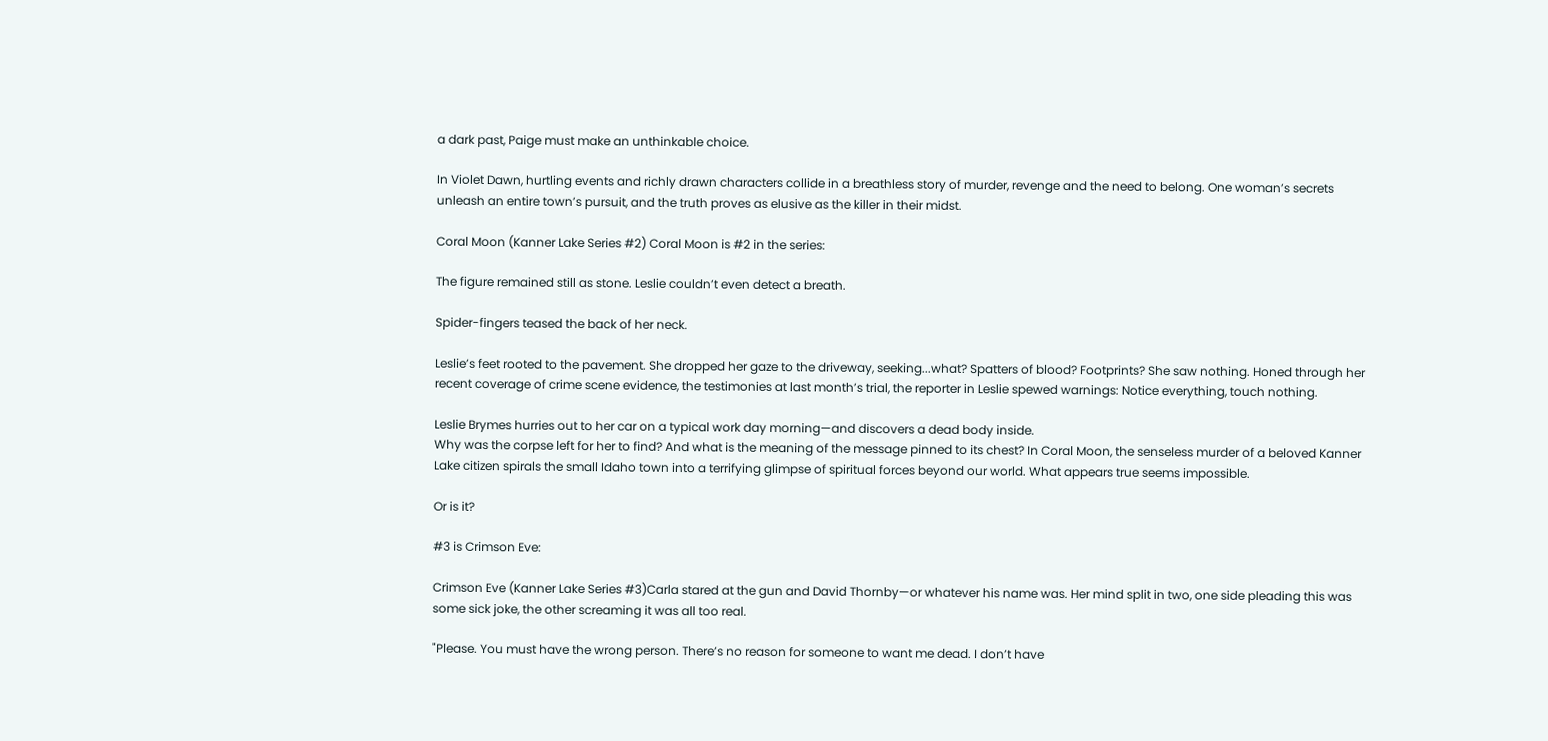a dark past, Paige must make an unthinkable choice.

In Violet Dawn, hurtling events and richly drawn characters collide in a breathless story of murder, revenge and the need to belong. One woman’s secrets unleash an entire town’s pursuit, and the truth proves as elusive as the killer in their midst.

Coral Moon (Kanner Lake Series #2) Coral Moon is #2 in the series:

The figure remained still as stone. Leslie couldn’t even detect a breath.

Spider-fingers teased the back of her neck.

Leslie’s feet rooted to the pavement. She dropped her gaze to the driveway, seeking...what? Spatters of blood? Footprints? She saw nothing. Honed through her recent coverage of crime scene evidence, the testimonies at last month’s trial, the reporter in Leslie spewed warnings: Notice everything, touch nothing.

Leslie Brymes hurries out to her car on a typical work day morning—and discovers a dead body inside.
Why was the corpse left for her to find? And what is the meaning of the message pinned to its chest? In Coral Moon, the senseless murder of a beloved Kanner Lake citizen spirals the small Idaho town into a terrifying glimpse of spiritual forces beyond our world. What appears true seems impossible.

Or is it?

#3 is Crimson Eve:

Crimson Eve (Kanner Lake Series #3)Carla stared at the gun and David Thornby—or whatever his name was. Her mind split in two, one side pleading this was some sick joke, the other screaming it was all too real.

"Please. You must have the wrong person. There’s no reason for someone to want me dead. I don’t have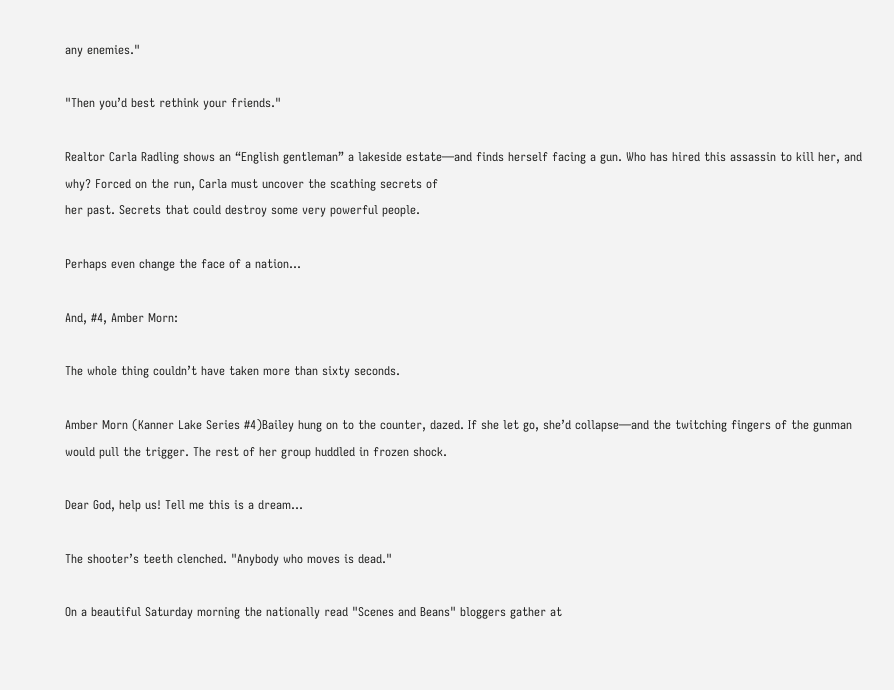any enemies."

"Then you’d best rethink your friends."

Realtor Carla Radling shows an “English gentleman” a lakeside estate—and finds herself facing a gun. Who has hired this assassin to kill her, and why? Forced on the run, Carla must uncover the scathing secrets of
her past. Secrets that could destroy some very powerful people.

Perhaps even change the face of a nation...

And, #4, Amber Morn:

The whole thing couldn’t have taken more than sixty seconds.

Amber Morn (Kanner Lake Series #4)Bailey hung on to the counter, dazed. If she let go, she’d collapse—and the twitching fingers of the gunman would pull the trigger. The rest of her group huddled in frozen shock.

Dear God, help us! Tell me this is a dream...

The shooter’s teeth clenched. "Anybody who moves is dead."

On a beautiful Saturday morning the nationally read "Scenes and Beans" bloggers gather at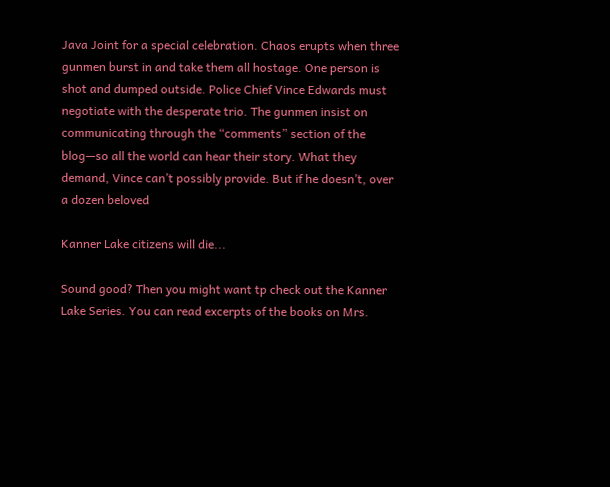Java Joint for a special celebration. Chaos erupts when three gunmen burst in and take them all hostage. One person is shot and dumped outside. Police Chief Vince Edwards must negotiate with the desperate trio. The gunmen insist on communicating through the “comments” section of the blog—so all the world can hear their story. What they demand, Vince can’t possibly provide. But if he doesn’t, over a dozen beloved

Kanner Lake citizens will die...

Sound good? Then you might want tp check out the Kanner Lake Series. You can read excerpts of the books on Mrs.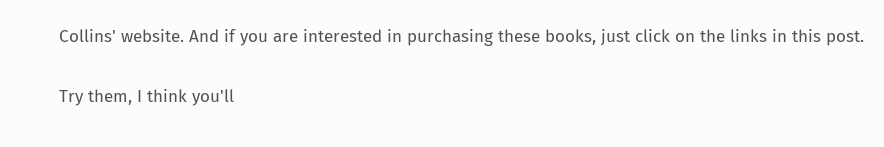Collins' website. And if you are interested in purchasing these books, just click on the links in this post.

Try them, I think you'll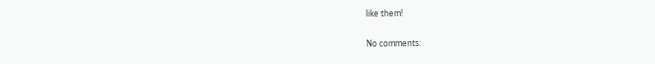like them!

No comments: